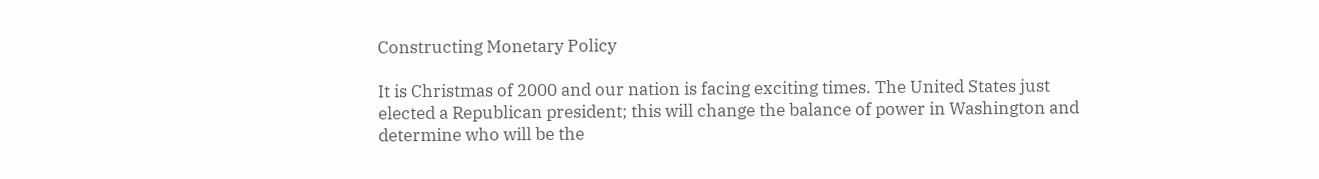Constructing Monetary Policy

It is Christmas of 2000 and our nation is facing exciting times. The United States just
elected a Republican president; this will change the balance of power in Washington and
determine who will be the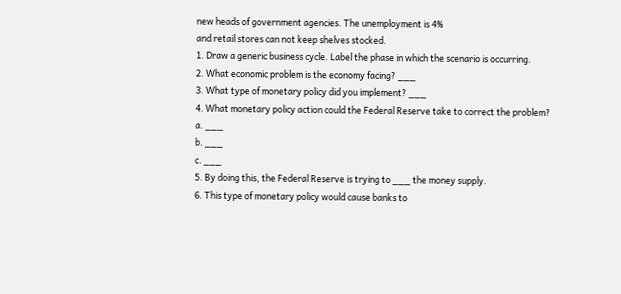new heads of government agencies. The unemployment is 4%
and retail stores can not keep shelves stocked.
1. Draw a generic business cycle. Label the phase in which the scenario is occurring.
2. What economic problem is the economy facing? ___
3. What type of monetary policy did you implement? ___
4. What monetary policy action could the Federal Reserve take to correct the problem?
a. ___
b. ___
c. ___
5. By doing this, the Federal Reserve is trying to ___ the money supply.
6. This type of monetary policy would cause banks to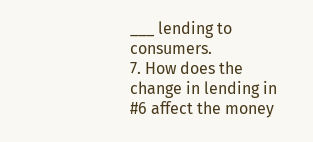___ lending to consumers.
7. How does the change in lending in #6 affect the money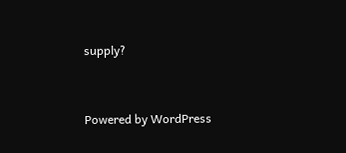supply?



Powered by WordPress